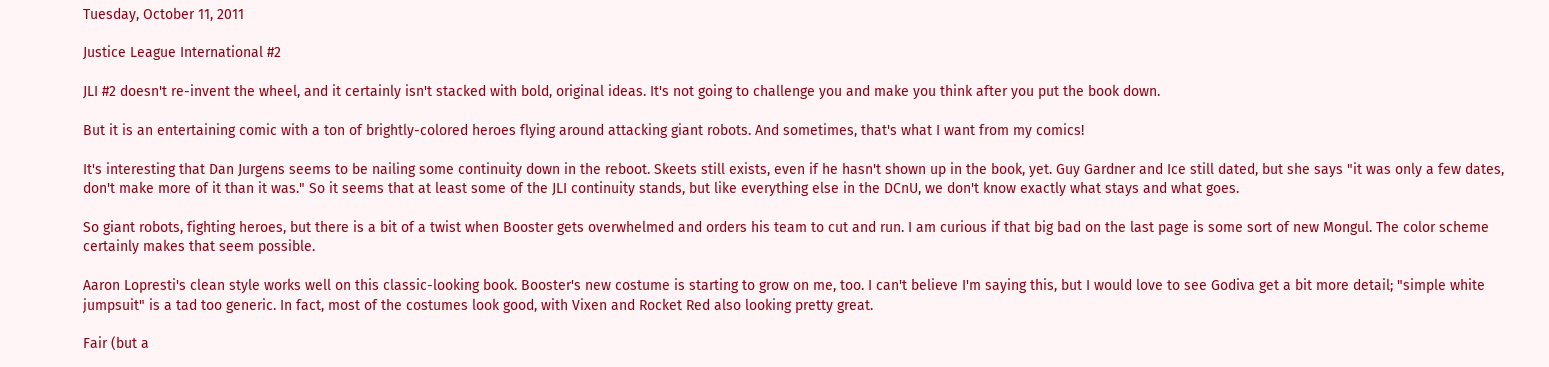Tuesday, October 11, 2011

Justice League International #2

JLI #2 doesn't re-invent the wheel, and it certainly isn't stacked with bold, original ideas. It's not going to challenge you and make you think after you put the book down.

But it is an entertaining comic with a ton of brightly-colored heroes flying around attacking giant robots. And sometimes, that's what I want from my comics!

It's interesting that Dan Jurgens seems to be nailing some continuity down in the reboot. Skeets still exists, even if he hasn't shown up in the book, yet. Guy Gardner and Ice still dated, but she says "it was only a few dates, don't make more of it than it was." So it seems that at least some of the JLI continuity stands, but like everything else in the DCnU, we don't know exactly what stays and what goes.

So giant robots, fighting heroes, but there is a bit of a twist when Booster gets overwhelmed and orders his team to cut and run. I am curious if that big bad on the last page is some sort of new Mongul. The color scheme certainly makes that seem possible.

Aaron Lopresti's clean style works well on this classic-looking book. Booster's new costume is starting to grow on me, too. I can't believe I'm saying this, but I would love to see Godiva get a bit more detail; "simple white jumpsuit" is a tad too generic. In fact, most of the costumes look good, with Vixen and Rocket Red also looking pretty great.

Fair (but a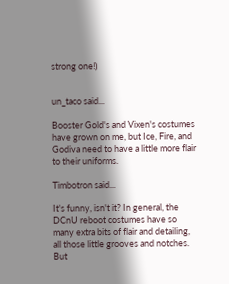strong one!)


un_taco said...

Booster Gold's and Vixen's costumes have grown on me, but Ice, Fire, and Godiva need to have a little more flair to their uniforms.

Timbotron said...

It's funny, isn't it? In general, the DCnU reboot costumes have so many extra bits of flair and detailing, all those little grooves and notches. But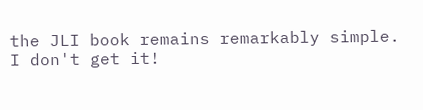the JLI book remains remarkably simple. I don't get it!